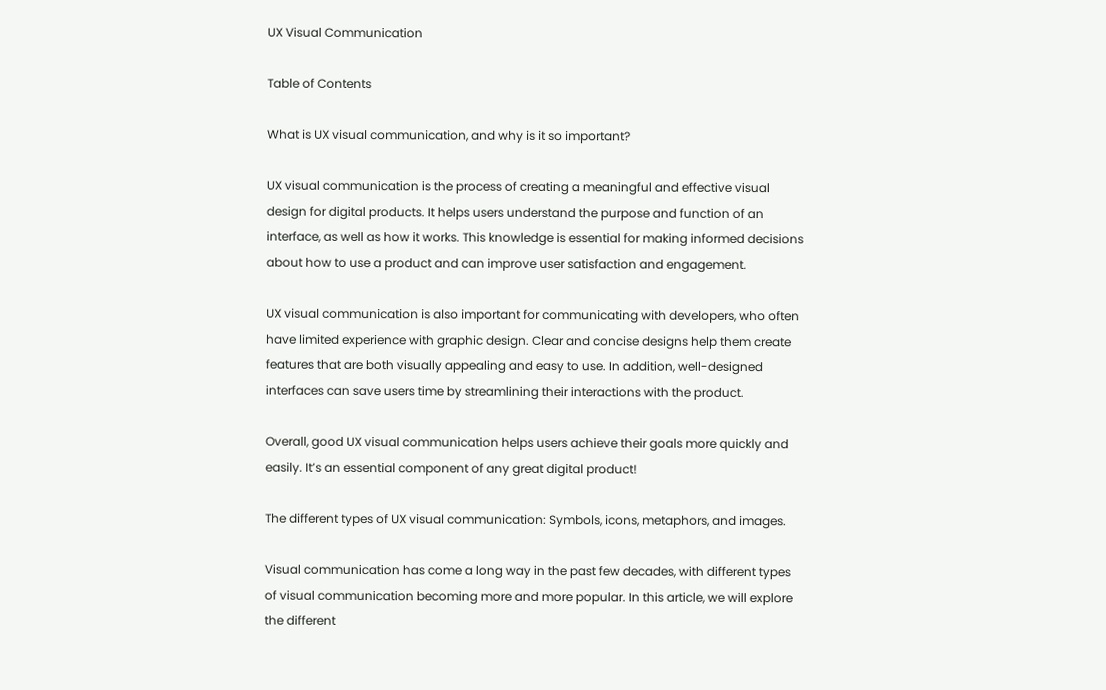UX Visual Communication

Table of Contents

What is UX visual communication, and why is it so important?

UX visual communication is the process of creating a meaningful and effective visual design for digital products. It helps users understand the purpose and function of an interface, as well as how it works. This knowledge is essential for making informed decisions about how to use a product and can improve user satisfaction and engagement.

UX visual communication is also important for communicating with developers, who often have limited experience with graphic design. Clear and concise designs help them create features that are both visually appealing and easy to use. In addition, well-designed interfaces can save users time by streamlining their interactions with the product.

Overall, good UX visual communication helps users achieve their goals more quickly and easily. It’s an essential component of any great digital product!

The different types of UX visual communication: Symbols, icons, metaphors, and images.

Visual communication has come a long way in the past few decades, with different types of visual communication becoming more and more popular. In this article, we will explore the different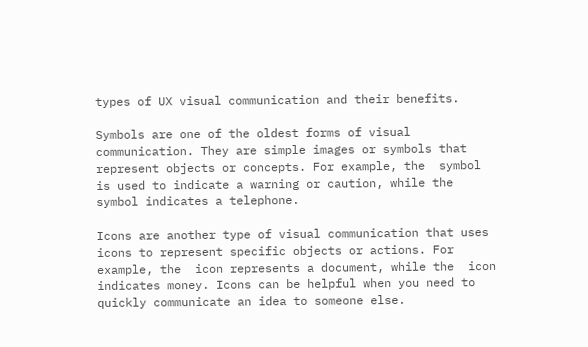types of UX visual communication and their benefits.

Symbols are one of the oldest forms of visual communication. They are simple images or symbols that represent objects or concepts. For example, the  symbol is used to indicate a warning or caution, while the  symbol indicates a telephone.

Icons are another type of visual communication that uses icons to represent specific objects or actions. For example, the  icon represents a document, while the  icon indicates money. Icons can be helpful when you need to quickly communicate an idea to someone else.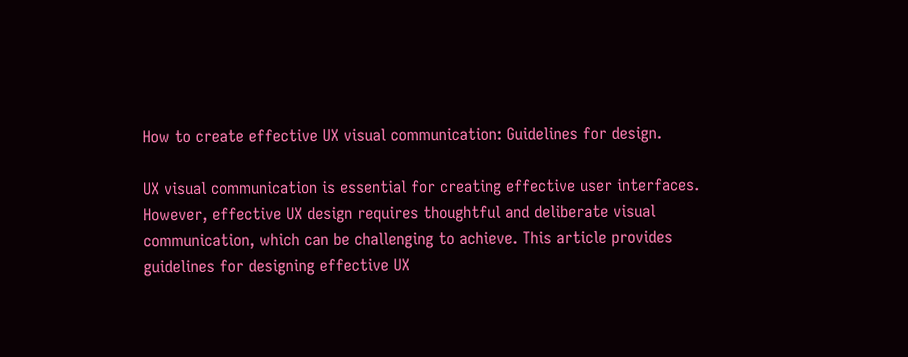How to create effective UX visual communication: Guidelines for design.

UX visual communication is essential for creating effective user interfaces. However, effective UX design requires thoughtful and deliberate visual communication, which can be challenging to achieve. This article provides guidelines for designing effective UX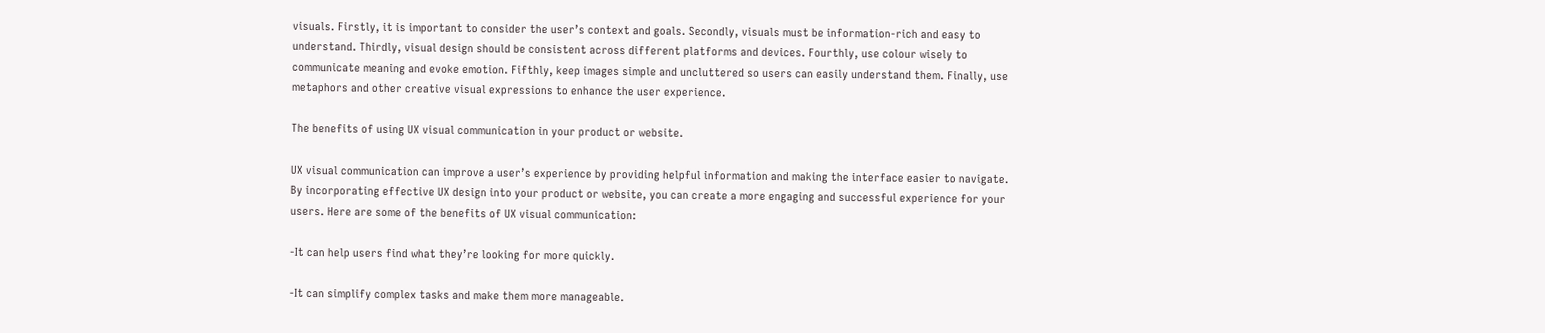visuals. Firstly, it is important to consider the user’s context and goals. Secondly, visuals must be information-rich and easy to understand. Thirdly, visual design should be consistent across different platforms and devices. Fourthly, use colour wisely to communicate meaning and evoke emotion. Fifthly, keep images simple and uncluttered so users can easily understand them. Finally, use metaphors and other creative visual expressions to enhance the user experience.

The benefits of using UX visual communication in your product or website.

UX visual communication can improve a user’s experience by providing helpful information and making the interface easier to navigate. By incorporating effective UX design into your product or website, you can create a more engaging and successful experience for your users. Here are some of the benefits of UX visual communication:

-It can help users find what they’re looking for more quickly.

-It can simplify complex tasks and make them more manageable.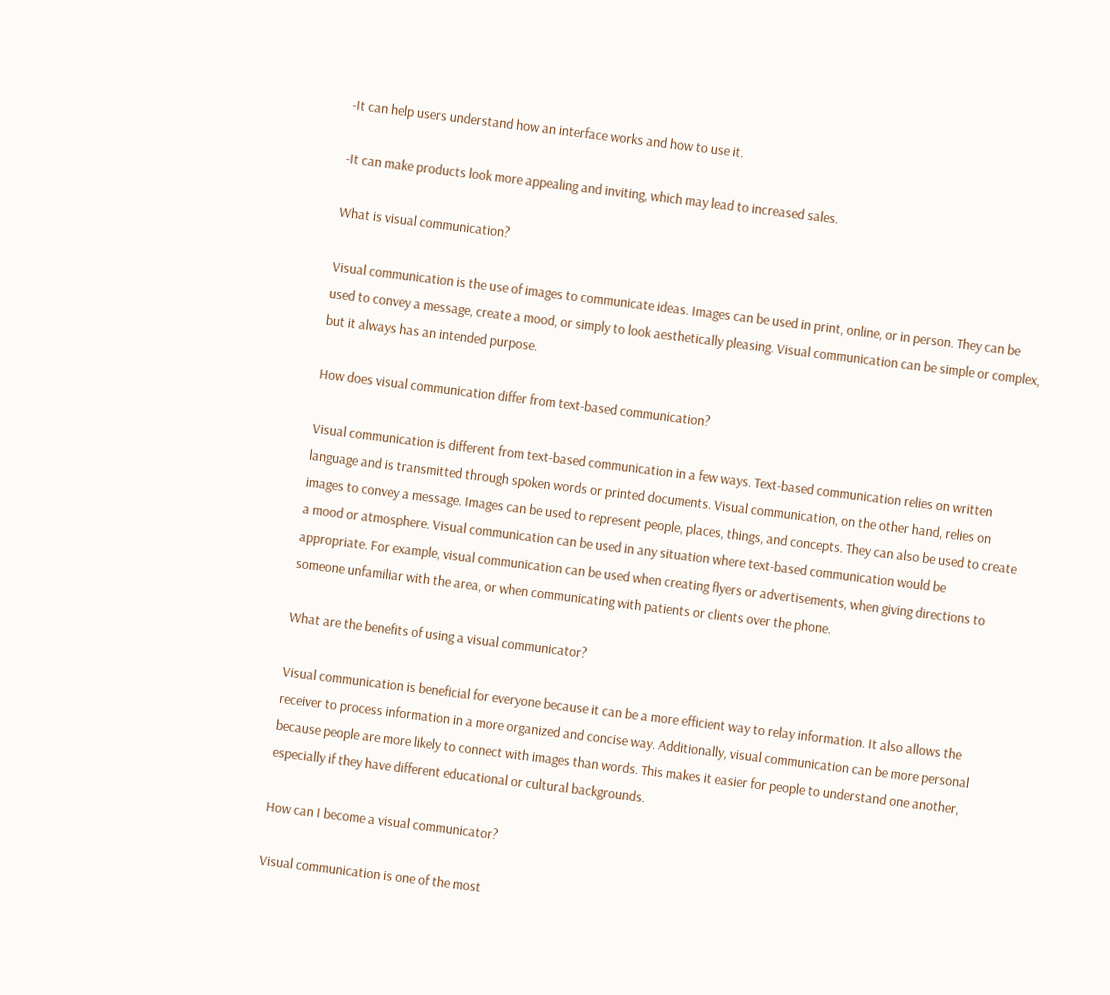-It can help users understand how an interface works and how to use it.

-It can make products look more appealing and inviting, which may lead to increased sales.

What is visual communication?

Visual communication is the use of images to communicate ideas. Images can be used in print, online, or in person. They can be used to convey a message, create a mood, or simply to look aesthetically pleasing. Visual communication can be simple or complex, but it always has an intended purpose.

How does visual communication differ from text-based communication?

Visual communication is different from text-based communication in a few ways. Text-based communication relies on written language and is transmitted through spoken words or printed documents. Visual communication, on the other hand, relies on images to convey a message. Images can be used to represent people, places, things, and concepts. They can also be used to create a mood or atmosphere. Visual communication can be used in any situation where text-based communication would be appropriate. For example, visual communication can be used when creating flyers or advertisements, when giving directions to someone unfamiliar with the area, or when communicating with patients or clients over the phone.

What are the benefits of using a visual communicator?

Visual communication is beneficial for everyone because it can be a more efficient way to relay information. It also allows the receiver to process information in a more organized and concise way. Additionally, visual communication can be more personal because people are more likely to connect with images than words. This makes it easier for people to understand one another, especially if they have different educational or cultural backgrounds.

How can I become a visual communicator?

Visual communication is one of the most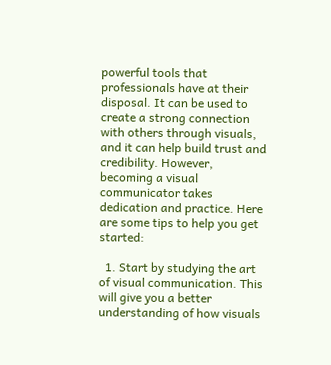powerful tools that professionals have at their disposal. It can be used to create a strong connection with others through visuals, and it can help build trust and credibility. However, becoming a visual communicator takes dedication and practice. Here are some tips to help you get started:

  1. Start by studying the art of visual communication. This will give you a better understanding of how visuals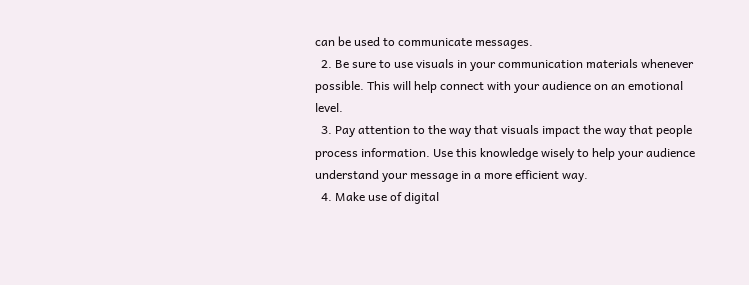can be used to communicate messages.
  2. Be sure to use visuals in your communication materials whenever possible. This will help connect with your audience on an emotional level.
  3. Pay attention to the way that visuals impact the way that people process information. Use this knowledge wisely to help your audience understand your message in a more efficient way.
  4. Make use of digital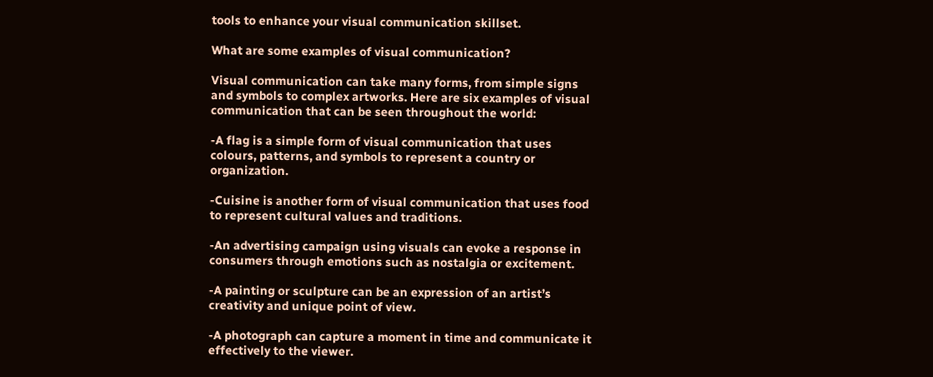tools to enhance your visual communication skillset.

What are some examples of visual communication?

Visual communication can take many forms, from simple signs and symbols to complex artworks. Here are six examples of visual communication that can be seen throughout the world:

-A flag is a simple form of visual communication that uses colours, patterns, and symbols to represent a country or organization.

-Cuisine is another form of visual communication that uses food to represent cultural values and traditions.

-An advertising campaign using visuals can evoke a response in consumers through emotions such as nostalgia or excitement.

-A painting or sculpture can be an expression of an artist’s creativity and unique point of view.

-A photograph can capture a moment in time and communicate it effectively to the viewer.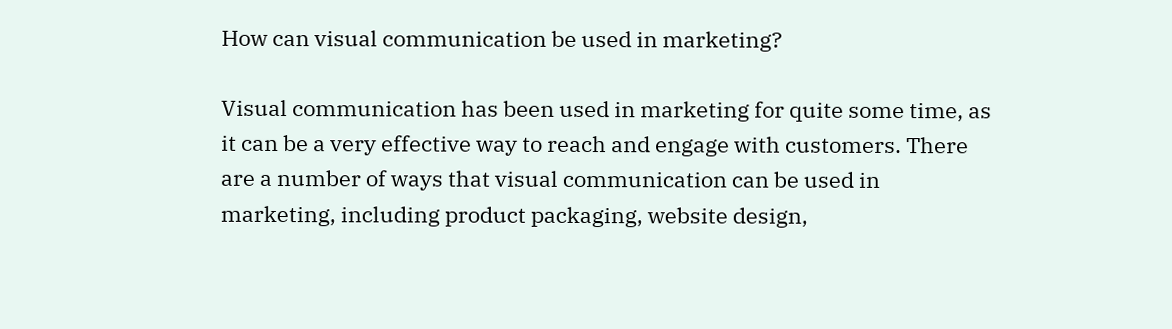How can visual communication be used in marketing?

Visual communication has been used in marketing for quite some time, as it can be a very effective way to reach and engage with customers. There are a number of ways that visual communication can be used in marketing, including product packaging, website design,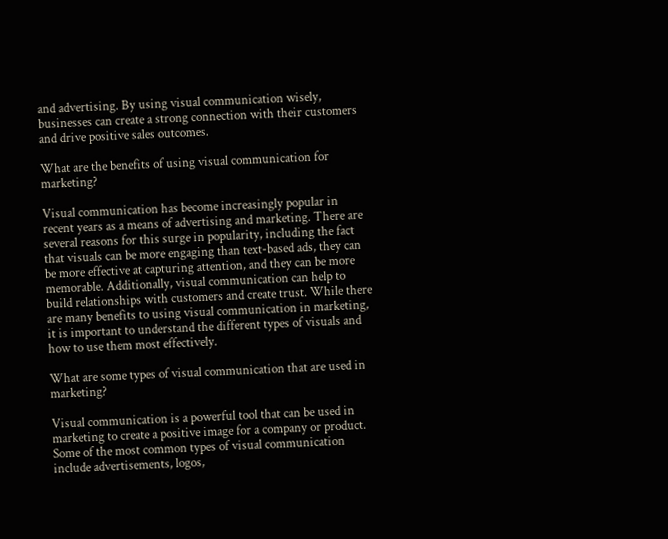and advertising. By using visual communication wisely, businesses can create a strong connection with their customers and drive positive sales outcomes.

What are the benefits of using visual communication for marketing?

Visual communication has become increasingly popular in recent years as a means of advertising and marketing. There are several reasons for this surge in popularity, including the fact that visuals can be more engaging than text-based ads, they can be more effective at capturing attention, and they can be more memorable. Additionally, visual communication can help to build relationships with customers and create trust. While there are many benefits to using visual communication in marketing, it is important to understand the different types of visuals and how to use them most effectively.

What are some types of visual communication that are used in marketing?

Visual communication is a powerful tool that can be used in marketing to create a positive image for a company or product. Some of the most common types of visual communication include advertisements, logos,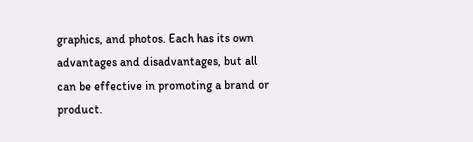graphics, and photos. Each has its own advantages and disadvantages, but all can be effective in promoting a brand or product.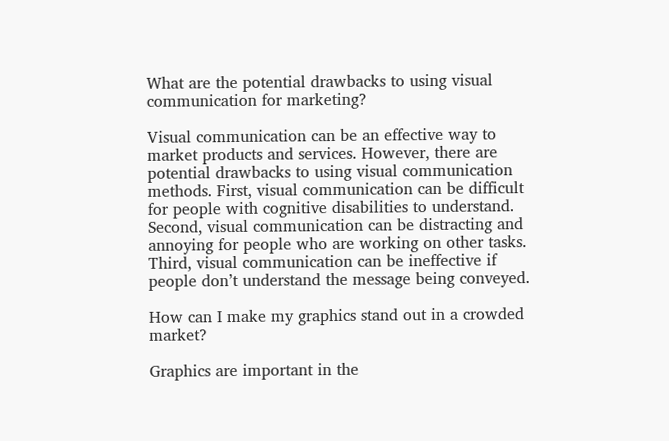What are the potential drawbacks to using visual communication for marketing?

Visual communication can be an effective way to market products and services. However, there are potential drawbacks to using visual communication methods. First, visual communication can be difficult for people with cognitive disabilities to understand. Second, visual communication can be distracting and annoying for people who are working on other tasks. Third, visual communication can be ineffective if people don’t understand the message being conveyed.

How can I make my graphics stand out in a crowded market?

Graphics are important in the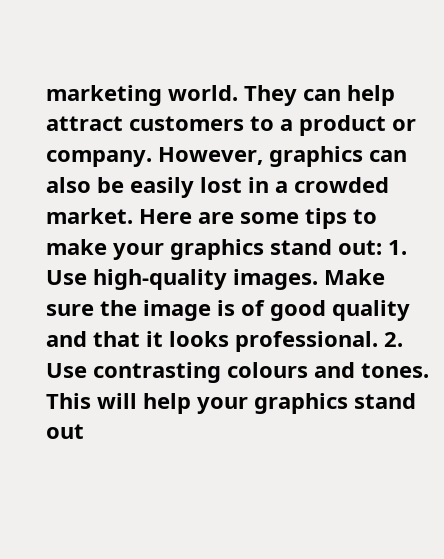marketing world. They can help attract customers to a product or company. However, graphics can also be easily lost in a crowded market. Here are some tips to make your graphics stand out: 1. Use high-quality images. Make sure the image is of good quality and that it looks professional. 2. Use contrasting colours and tones. This will help your graphics stand out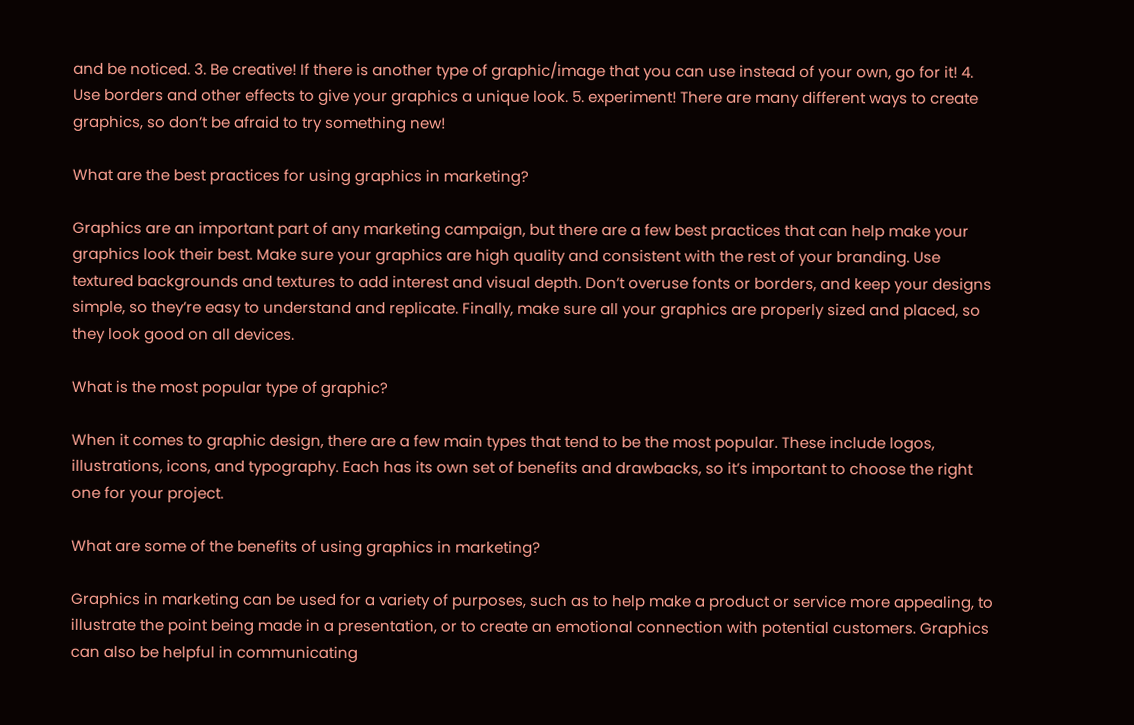and be noticed. 3. Be creative! If there is another type of graphic/image that you can use instead of your own, go for it! 4. Use borders and other effects to give your graphics a unique look. 5. experiment! There are many different ways to create graphics, so don’t be afraid to try something new!

What are the best practices for using graphics in marketing?

Graphics are an important part of any marketing campaign, but there are a few best practices that can help make your graphics look their best. Make sure your graphics are high quality and consistent with the rest of your branding. Use textured backgrounds and textures to add interest and visual depth. Don’t overuse fonts or borders, and keep your designs simple, so they’re easy to understand and replicate. Finally, make sure all your graphics are properly sized and placed, so they look good on all devices.

What is the most popular type of graphic?

When it comes to graphic design, there are a few main types that tend to be the most popular. These include logos, illustrations, icons, and typography. Each has its own set of benefits and drawbacks, so it’s important to choose the right one for your project.

What are some of the benefits of using graphics in marketing?

Graphics in marketing can be used for a variety of purposes, such as to help make a product or service more appealing, to illustrate the point being made in a presentation, or to create an emotional connection with potential customers. Graphics can also be helpful in communicating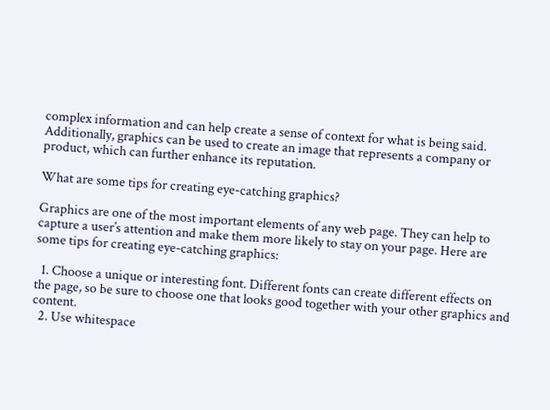complex information and can help create a sense of context for what is being said. Additionally, graphics can be used to create an image that represents a company or product, which can further enhance its reputation.

What are some tips for creating eye-catching graphics?

Graphics are one of the most important elements of any web page. They can help to capture a user’s attention and make them more likely to stay on your page. Here are some tips for creating eye-catching graphics:

  1. Choose a unique or interesting font. Different fonts can create different effects on the page, so be sure to choose one that looks good together with your other graphics and content.
  2. Use whitespace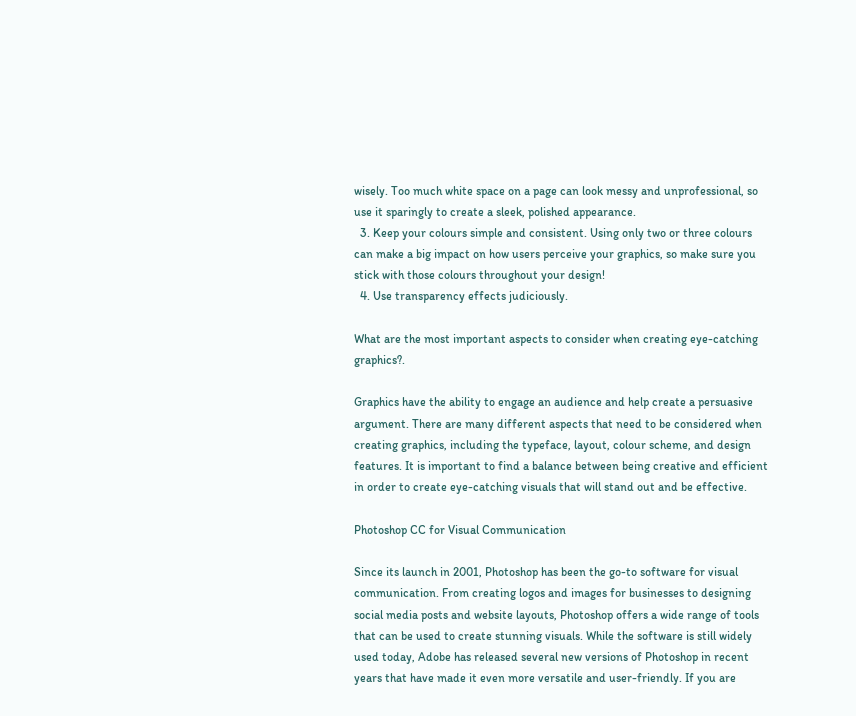wisely. Too much white space on a page can look messy and unprofessional, so use it sparingly to create a sleek, polished appearance.
  3. Keep your colours simple and consistent. Using only two or three colours can make a big impact on how users perceive your graphics, so make sure you stick with those colours throughout your design!
  4. Use transparency effects judiciously.

What are the most important aspects to consider when creating eye-catching graphics?.

Graphics have the ability to engage an audience and help create a persuasive argument. There are many different aspects that need to be considered when creating graphics, including the typeface, layout, colour scheme, and design features. It is important to find a balance between being creative and efficient in order to create eye-catching visuals that will stand out and be effective.

Photoshop CC for Visual Communication

Since its launch in 2001, Photoshop has been the go-to software for visual communication. From creating logos and images for businesses to designing social media posts and website layouts, Photoshop offers a wide range of tools that can be used to create stunning visuals. While the software is still widely used today, Adobe has released several new versions of Photoshop in recent years that have made it even more versatile and user-friendly. If you are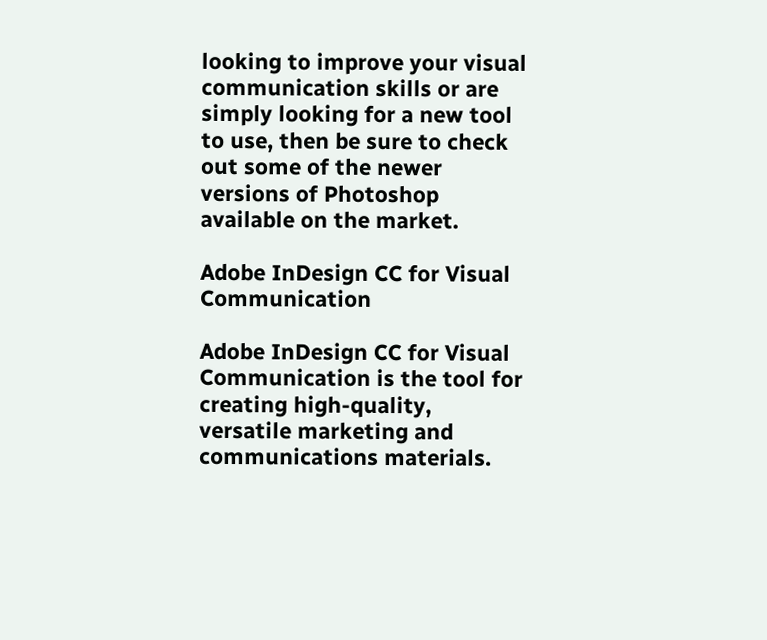looking to improve your visual communication skills or are simply looking for a new tool to use, then be sure to check out some of the newer versions of Photoshop available on the market.

Adobe InDesign CC for Visual Communication

Adobe InDesign CC for Visual Communication is the tool for creating high-quality, versatile marketing and communications materials.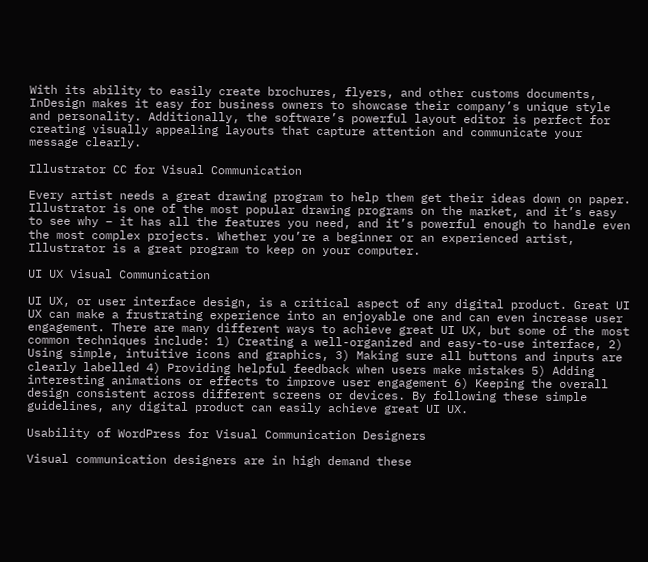With its ability to easily create brochures, flyers, and other customs documents, InDesign makes it easy for business owners to showcase their company’s unique style and personality. Additionally, the software’s powerful layout editor is perfect for creating visually appealing layouts that capture attention and communicate your message clearly.

Illustrator CC for Visual Communication

Every artist needs a great drawing program to help them get their ideas down on paper. Illustrator is one of the most popular drawing programs on the market, and it’s easy to see why – it has all the features you need, and it’s powerful enough to handle even the most complex projects. Whether you’re a beginner or an experienced artist, Illustrator is a great program to keep on your computer.

UI UX Visual Communication

UI UX, or user interface design, is a critical aspect of any digital product. Great UI UX can make a frustrating experience into an enjoyable one and can even increase user engagement. There are many different ways to achieve great UI UX, but some of the most common techniques include: 1) Creating a well-organized and easy-to-use interface, 2) Using simple, intuitive icons and graphics, 3) Making sure all buttons and inputs are clearly labelled 4) Providing helpful feedback when users make mistakes 5) Adding interesting animations or effects to improve user engagement 6) Keeping the overall design consistent across different screens or devices. By following these simple guidelines, any digital product can easily achieve great UI UX.

Usability of WordPress for Visual Communication Designers

Visual communication designers are in high demand these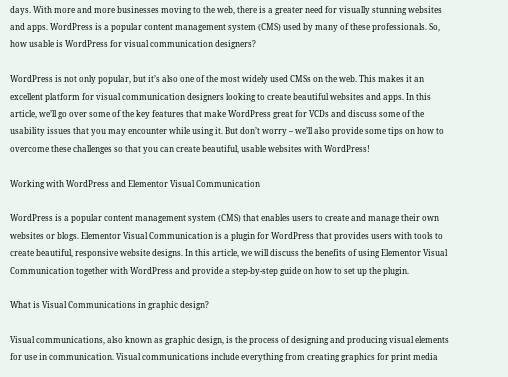days. With more and more businesses moving to the web, there is a greater need for visually stunning websites and apps. WordPress is a popular content management system (CMS) used by many of these professionals. So, how usable is WordPress for visual communication designers?

WordPress is not only popular, but it’s also one of the most widely used CMSs on the web. This makes it an excellent platform for visual communication designers looking to create beautiful websites and apps. In this article, we’ll go over some of the key features that make WordPress great for VCDs and discuss some of the usability issues that you may encounter while using it. But don’t worry – we’ll also provide some tips on how to overcome these challenges so that you can create beautiful, usable websites with WordPress!

Working with WordPress and Elementor Visual Communication

WordPress is a popular content management system (CMS) that enables users to create and manage their own websites or blogs. Elementor Visual Communication is a plugin for WordPress that provides users with tools to create beautiful, responsive website designs. In this article, we will discuss the benefits of using Elementor Visual Communication together with WordPress and provide a step-by-step guide on how to set up the plugin.

What is Visual Communications in graphic design?

Visual communications, also known as graphic design, is the process of designing and producing visual elements for use in communication. Visual communications include everything from creating graphics for print media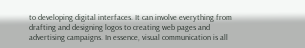to developing digital interfaces. It can involve everything from drafting and designing logos to creating web pages and advertising campaigns. In essence, visual communication is all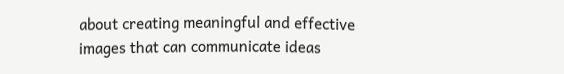about creating meaningful and effective images that can communicate ideas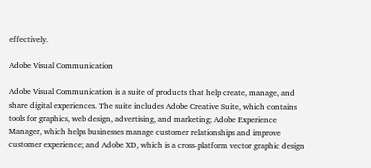effectively.

Adobe Visual Communication

Adobe Visual Communication is a suite of products that help create, manage, and share digital experiences. The suite includes Adobe Creative Suite, which contains tools for graphics, web design, advertising, and marketing; Adobe Experience Manager, which helps businesses manage customer relationships and improve customer experience; and Adobe XD, which is a cross-platform vector graphic design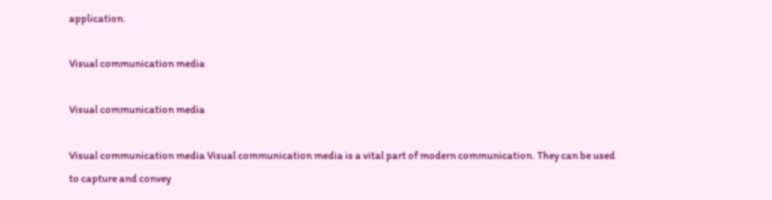application.

Visual communication media

Visual communication media

Visual communication media Visual communication media is a vital part of modern communication. They can be used to capture and convey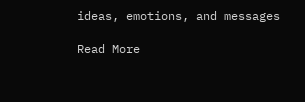ideas, emotions, and messages

Read More